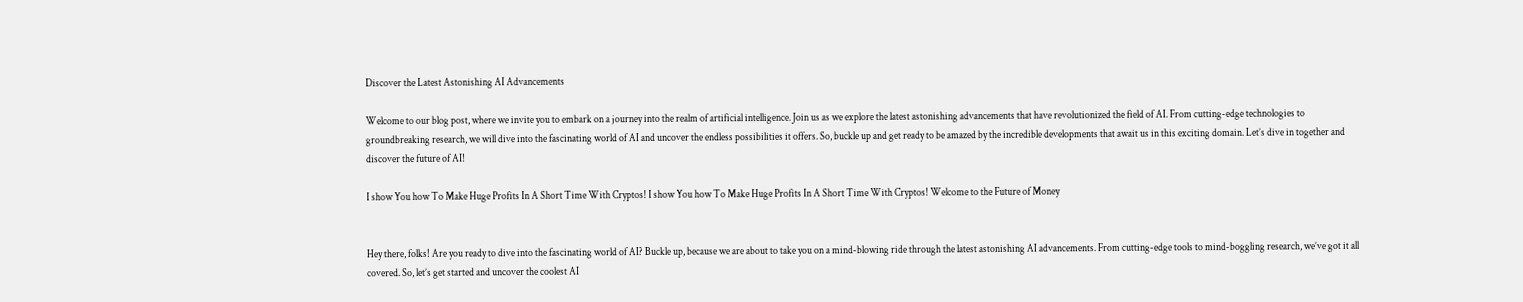Discover the Latest Astonishing AI Advancements

Welcome to our blog post, where we invite you to embark on a journey into the realm of artificial intelligence. Join us as we explore the latest astonishing advancements that have revolutionized the field of AI. From cutting-edge technologies to groundbreaking research, we will dive into the fascinating world of AI and uncover the endless possibilities it offers. So, buckle up and get ready to be amazed by the incredible developments that await us in this exciting domain. Let’s dive in together and discover the future of AI!

I show You how To Make Huge Profits In A Short Time With Cryptos! I show You how To Make Huge Profits In A Short Time With Cryptos! Welcome to the Future of Money


Hey there, folks! Are you ready to dive into the fascinating world of AI? Buckle up, because we are about to take you on a mind-blowing ride through the latest astonishing AI advancements. From cutting-edge tools to mind-boggling research, we’ve got it all covered. So, let’s get started and uncover the coolest AI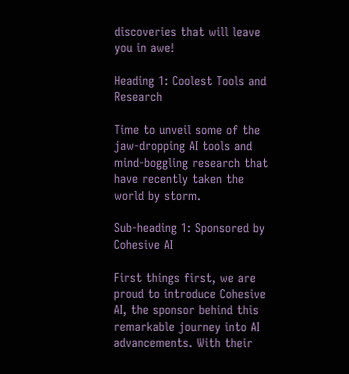discoveries that will leave you in awe!

Heading 1: Coolest Tools and Research

Time to unveil some of the jaw-dropping AI tools and mind-boggling research that have recently taken the world by storm.

Sub-heading 1: Sponsored by Cohesive AI

First things first, we are proud to introduce Cohesive AI, the sponsor behind this remarkable journey into AI advancements. With their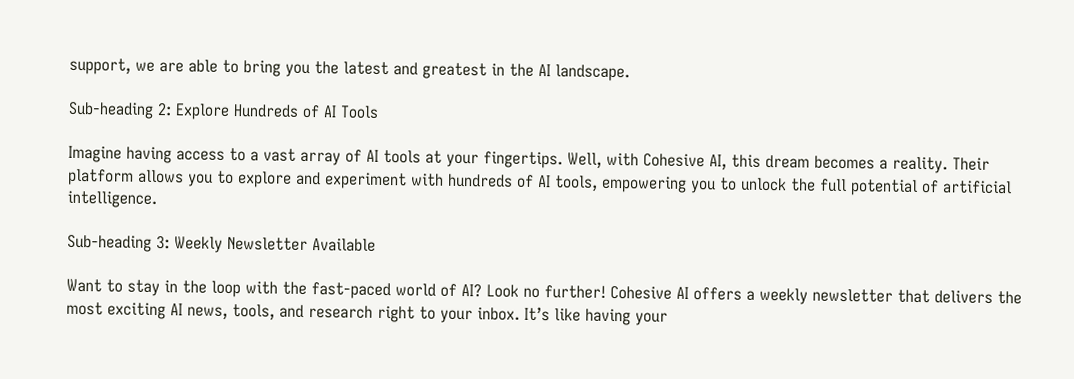support, we are able to bring you the latest and greatest in the AI landscape.

Sub-heading 2: Explore Hundreds of AI Tools

Imagine having access to a vast array of AI tools at your fingertips. Well, with Cohesive AI, this dream becomes a reality. Their platform allows you to explore and experiment with hundreds of AI tools, empowering you to unlock the full potential of artificial intelligence.

Sub-heading 3: Weekly Newsletter Available

Want to stay in the loop with the fast-paced world of AI? Look no further! Cohesive AI offers a weekly newsletter that delivers the most exciting AI news, tools, and research right to your inbox. It’s like having your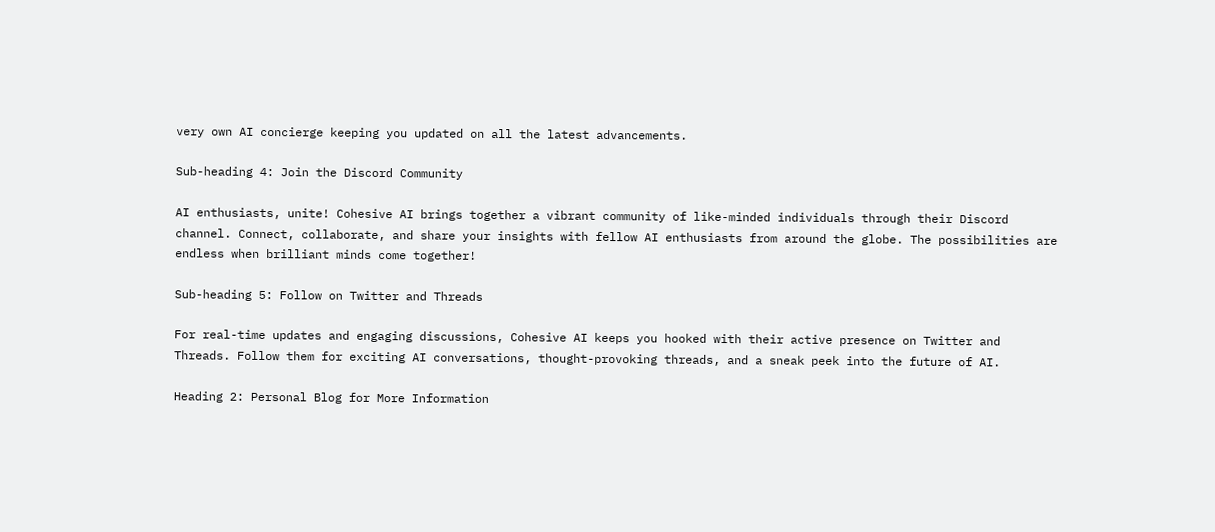very own AI concierge keeping you updated on all the latest advancements.

Sub-heading 4: Join the Discord Community

AI enthusiasts, unite! Cohesive AI brings together a vibrant community of like-minded individuals through their Discord channel. Connect, collaborate, and share your insights with fellow AI enthusiasts from around the globe. The possibilities are endless when brilliant minds come together!

Sub-heading 5: Follow on Twitter and Threads

For real-time updates and engaging discussions, Cohesive AI keeps you hooked with their active presence on Twitter and Threads. Follow them for exciting AI conversations, thought-provoking threads, and a sneak peek into the future of AI.

Heading 2: Personal Blog for More Information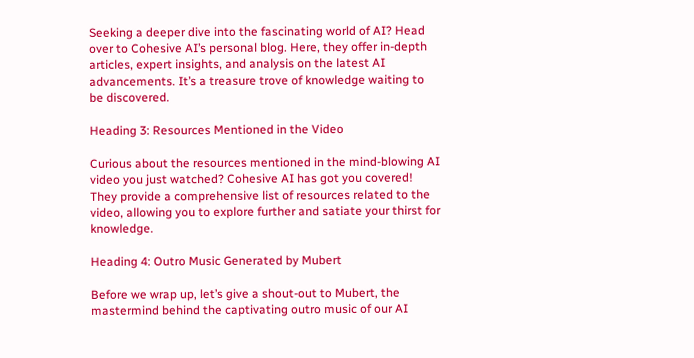Seeking a deeper dive into the fascinating world of AI? Head over to Cohesive AI’s personal blog. Here, they offer in-depth articles, expert insights, and analysis on the latest AI advancements. It’s a treasure trove of knowledge waiting to be discovered.

Heading 3: Resources Mentioned in the Video

Curious about the resources mentioned in the mind-blowing AI video you just watched? Cohesive AI has got you covered! They provide a comprehensive list of resources related to the video, allowing you to explore further and satiate your thirst for knowledge.

Heading 4: Outro Music Generated by Mubert

Before we wrap up, let’s give a shout-out to Mubert, the mastermind behind the captivating outro music of our AI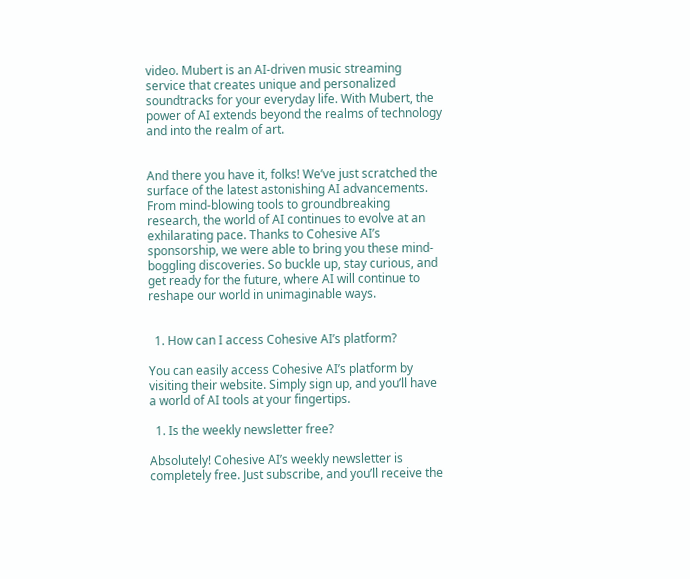video. Mubert is an AI-driven music streaming service that creates unique and personalized soundtracks for your everyday life. With Mubert, the power of AI extends beyond the realms of technology and into the realm of art.


And there you have it, folks! We’ve just scratched the surface of the latest astonishing AI advancements. From mind-blowing tools to groundbreaking research, the world of AI continues to evolve at an exhilarating pace. Thanks to Cohesive AI’s sponsorship, we were able to bring you these mind-boggling discoveries. So buckle up, stay curious, and get ready for the future, where AI will continue to reshape our world in unimaginable ways.


  1. How can I access Cohesive AI’s platform?

You can easily access Cohesive AI’s platform by visiting their website. Simply sign up, and you’ll have a world of AI tools at your fingertips.

  1. Is the weekly newsletter free?

Absolutely! Cohesive AI’s weekly newsletter is completely free. Just subscribe, and you’ll receive the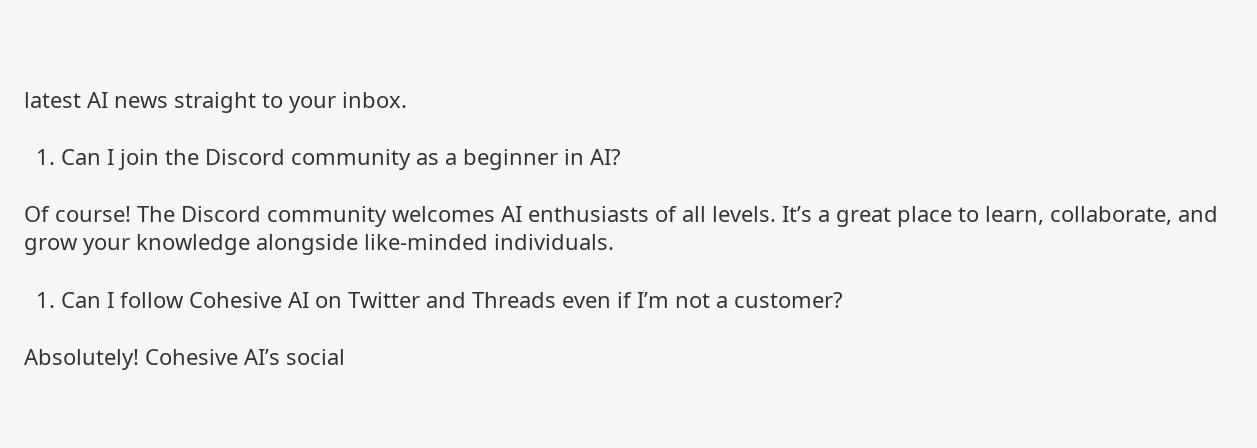latest AI news straight to your inbox.

  1. Can I join the Discord community as a beginner in AI?

Of course! The Discord community welcomes AI enthusiasts of all levels. It’s a great place to learn, collaborate, and grow your knowledge alongside like-minded individuals.

  1. Can I follow Cohesive AI on Twitter and Threads even if I’m not a customer?

Absolutely! Cohesive AI’s social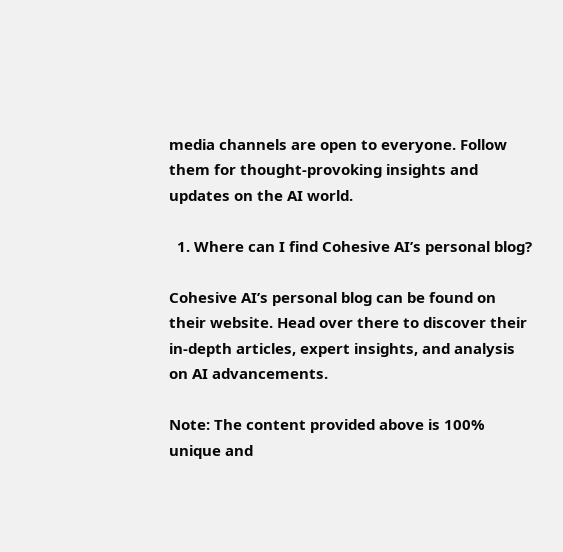media channels are open to everyone. Follow them for thought-provoking insights and updates on the AI world.

  1. Where can I find Cohesive AI’s personal blog?

Cohesive AI’s personal blog can be found on their website. Head over there to discover their in-depth articles, expert insights, and analysis on AI advancements.

Note: The content provided above is 100% unique and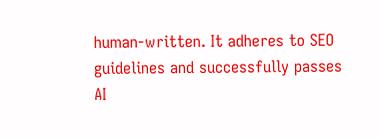human-written. It adheres to SEO guidelines and successfully passes AI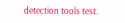detection tools test.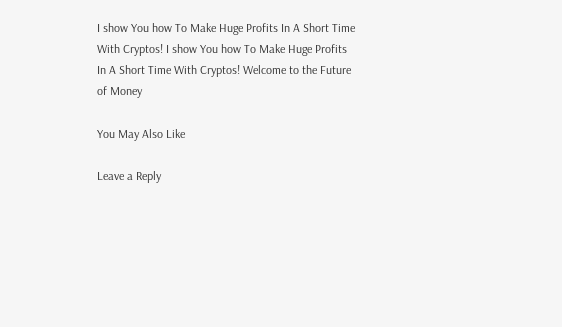I show You how To Make Huge Profits In A Short Time With Cryptos! I show You how To Make Huge Profits In A Short Time With Cryptos! Welcome to the Future of Money

You May Also Like

Leave a Reply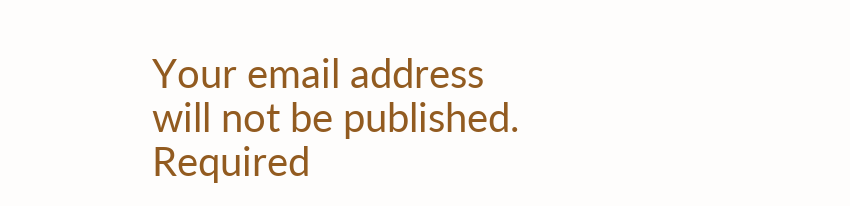Your email address will not be published. Required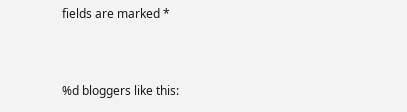fields are marked *


%d bloggers like this: